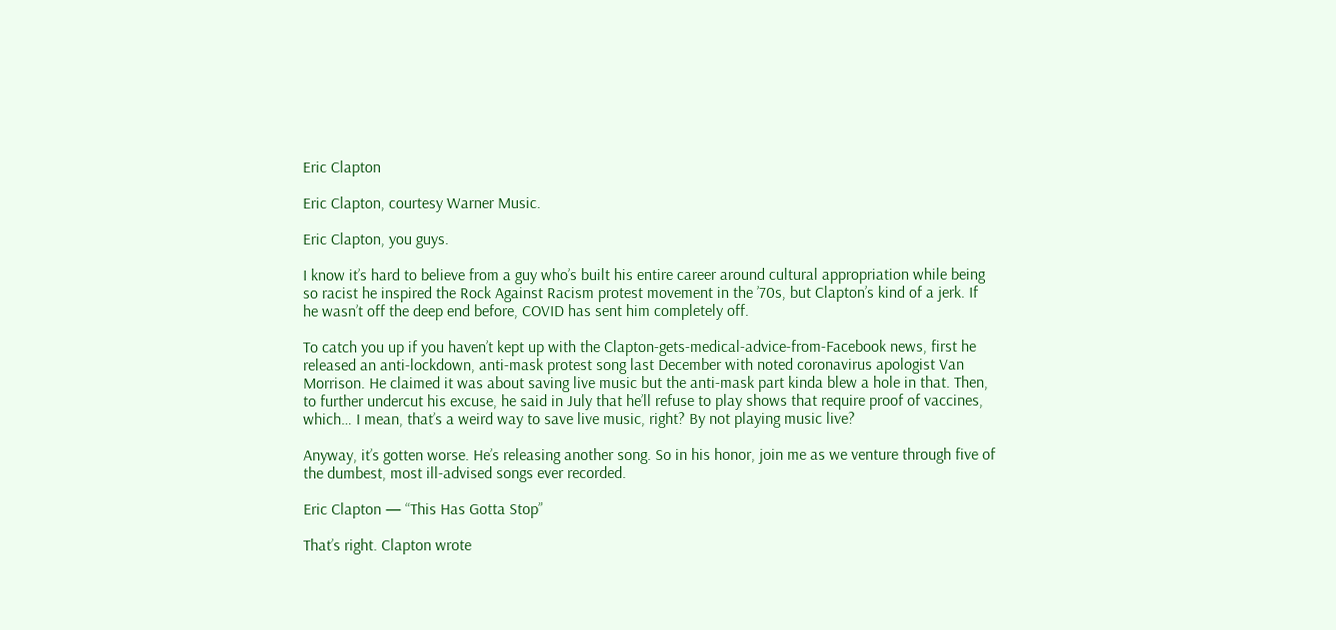Eric Clapton

Eric Clapton, courtesy Warner Music.

Eric Clapton, you guys.

I know it’s hard to believe from a guy who’s built his entire career around cultural appropriation while being so racist he inspired the Rock Against Racism protest movement in the ’70s, but Clapton’s kind of a jerk. If he wasn’t off the deep end before, COVID has sent him completely off.

To catch you up if you haven’t kept up with the Clapton-gets-medical-advice-from-Facebook news, first he released an anti-lockdown, anti-mask protest song last December with noted coronavirus apologist Van Morrison. He claimed it was about saving live music but the anti-mask part kinda blew a hole in that. Then, to further undercut his excuse, he said in July that he’ll refuse to play shows that require proof of vaccines, which… I mean, that’s a weird way to save live music, right? By not playing music live?

Anyway, it’s gotten worse. He’s releasing another song. So in his honor, join me as we venture through five of the dumbest, most ill-advised songs ever recorded.

Eric Clapton — “This Has Gotta Stop”

That’s right. Clapton wrote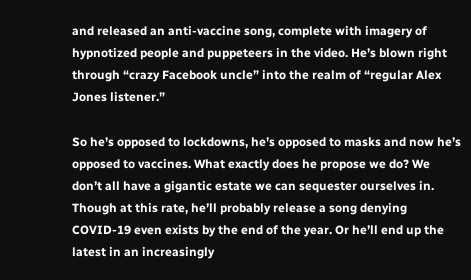and released an anti-vaccine song, complete with imagery of hypnotized people and puppeteers in the video. He’s blown right through “crazy Facebook uncle” into the realm of “regular Alex Jones listener.”

So he’s opposed to lockdowns, he’s opposed to masks and now he’s opposed to vaccines. What exactly does he propose we do? We don’t all have a gigantic estate we can sequester ourselves in. Though at this rate, he’ll probably release a song denying COVID-19 even exists by the end of the year. Or he’ll end up the latest in an increasingly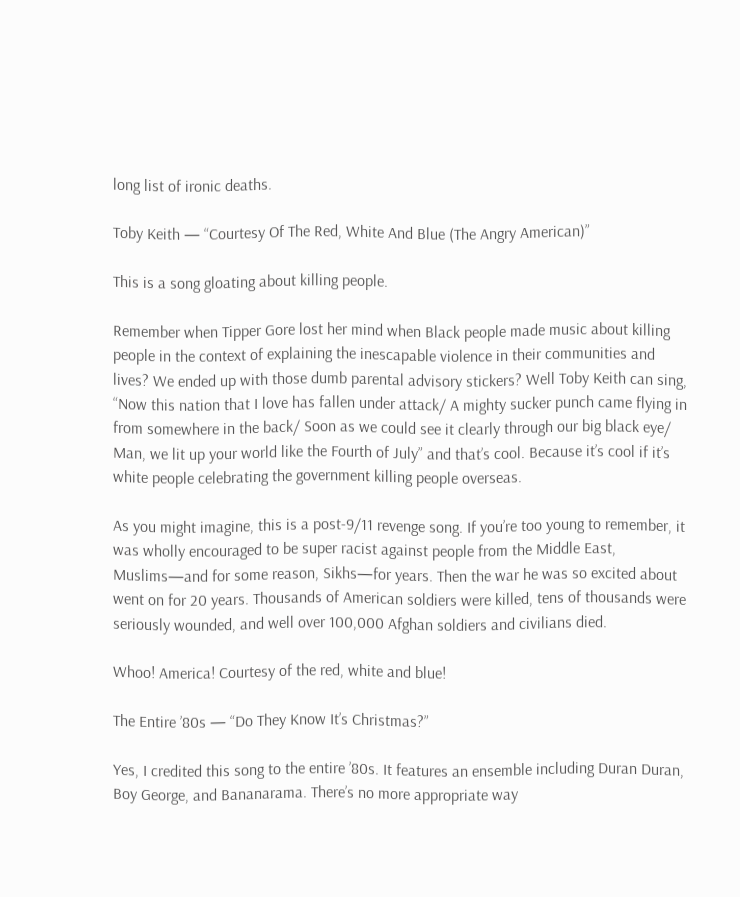long list of ironic deaths.

Toby Keith — “Courtesy Of The Red, White And Blue (The Angry American)”

This is a song gloating about killing people.

Remember when Tipper Gore lost her mind when Black people made music about killing people in the context of explaining the inescapable violence in their communities and lives? We ended up with those dumb parental advisory stickers? Well Toby Keith can sing, “Now this nation that I love has fallen under attack/ A mighty sucker punch came flying in from somewhere in the back/ Soon as we could see it clearly through our big black eye/ Man, we lit up your world like the Fourth of July” and that’s cool. Because it’s cool if it’s white people celebrating the government killing people overseas.

As you might imagine, this is a post-9/11 revenge song. If you’re too young to remember, it was wholly encouraged to be super racist against people from the Middle East, Muslims—and for some reason, Sikhs—for years. Then the war he was so excited about went on for 20 years. Thousands of American soldiers were killed, tens of thousands were seriously wounded, and well over 100,000 Afghan soldiers and civilians died.

Whoo! America! Courtesy of the red, white and blue!

The Entire ’80s — “Do They Know It’s Christmas?”

Yes, I credited this song to the entire ’80s. It features an ensemble including Duran Duran, Boy George, and Bananarama. There’s no more appropriate way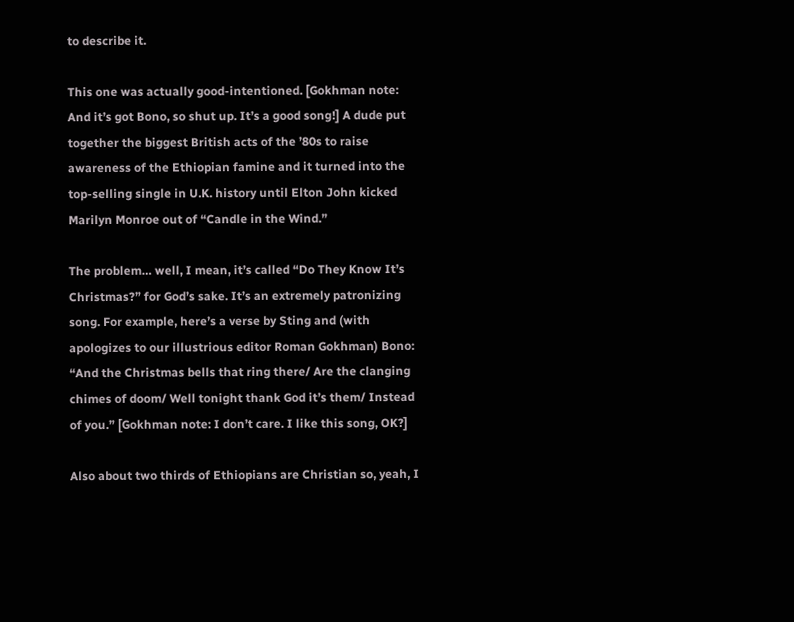to describe it.

This one was actually good-intentioned. [Gokhman note: And it’s got Bono, so shut up. It’s a good song!] A dude put together the biggest British acts of the ’80s to raise awareness of the Ethiopian famine and it turned into the top-selling single in U.K. history until Elton John kicked Marilyn Monroe out of “Candle in the Wind.”

The problem… well, I mean, it’s called “Do They Know It’s Christmas?” for God’s sake. It’s an extremely patronizing song. For example, here’s a verse by Sting and (with apologizes to our illustrious editor Roman Gokhman) Bono: “And the Christmas bells that ring there/ Are the clanging chimes of doom/ Well tonight thank God it’s them/ Instead of you.” [Gokhman note: I don’t care. I like this song, OK?]

Also about two thirds of Ethiopians are Christian so, yeah, I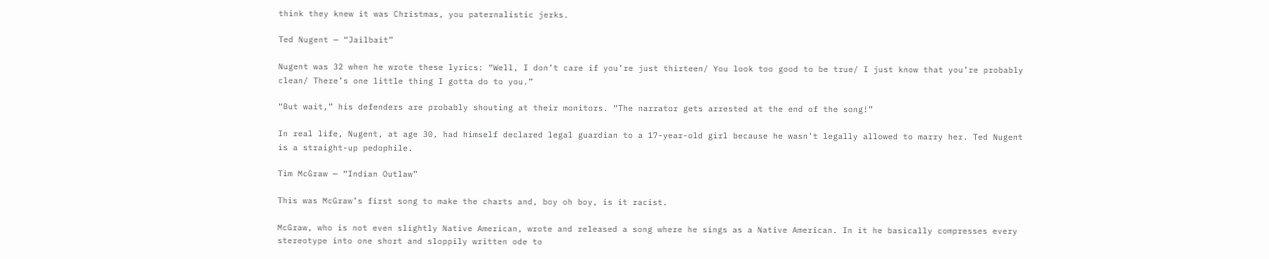think they knew it was Christmas, you paternalistic jerks.

Ted Nugent — “Jailbait”

Nugent was 32 when he wrote these lyrics: “Well, I don’t care if you’re just thirteen/ You look too good to be true/ I just know that you’re probably clean/ There’s one little thing I gotta do to you.”

“But wait,” his defenders are probably shouting at their monitors. “The narrator gets arrested at the end of the song!”

In real life, Nugent, at age 30, had himself declared legal guardian to a 17-year-old girl because he wasn’t legally allowed to marry her. Ted Nugent is a straight-up pedophile.

Tim McGraw — “Indian Outlaw”

This was McGraw’s first song to make the charts and, boy oh boy, is it racist.

McGraw, who is not even slightly Native American, wrote and released a song where he sings as a Native American. In it he basically compresses every stereotype into one short and sloppily written ode to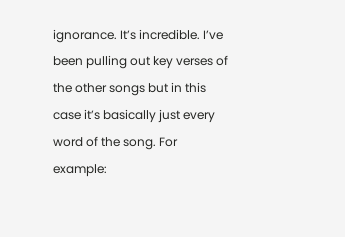ignorance. It’s incredible. I’ve been pulling out key verses of the other songs but in this case it’s basically just every word of the song. For example: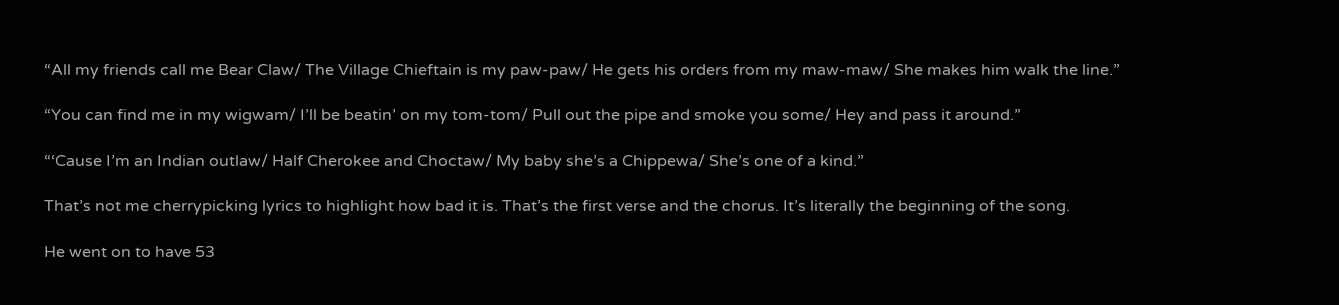“All my friends call me Bear Claw/ The Village Chieftain is my paw-paw/ He gets his orders from my maw-maw/ She makes him walk the line.”

“You can find me in my wigwam/ I’ll be beatin’ on my tom-tom/ Pull out the pipe and smoke you some/ Hey and pass it around.”

“‘Cause I’m an Indian outlaw/ Half Cherokee and Choctaw/ My baby she’s a Chippewa/ She’s one of a kind.”

That’s not me cherrypicking lyrics to highlight how bad it is. That’s the first verse and the chorus. It’s literally the beginning of the song.

He went on to have 53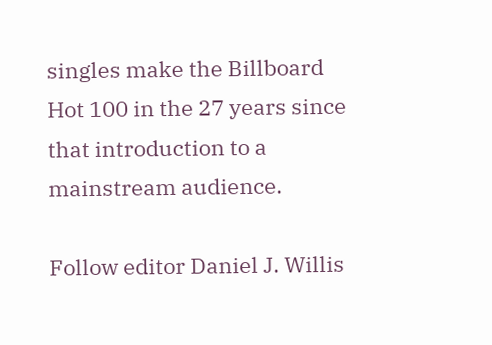singles make the Billboard Hot 100 in the 27 years since that introduction to a mainstream audience.

Follow editor Daniel J. Willis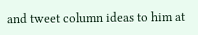and tweet column ideas to him at